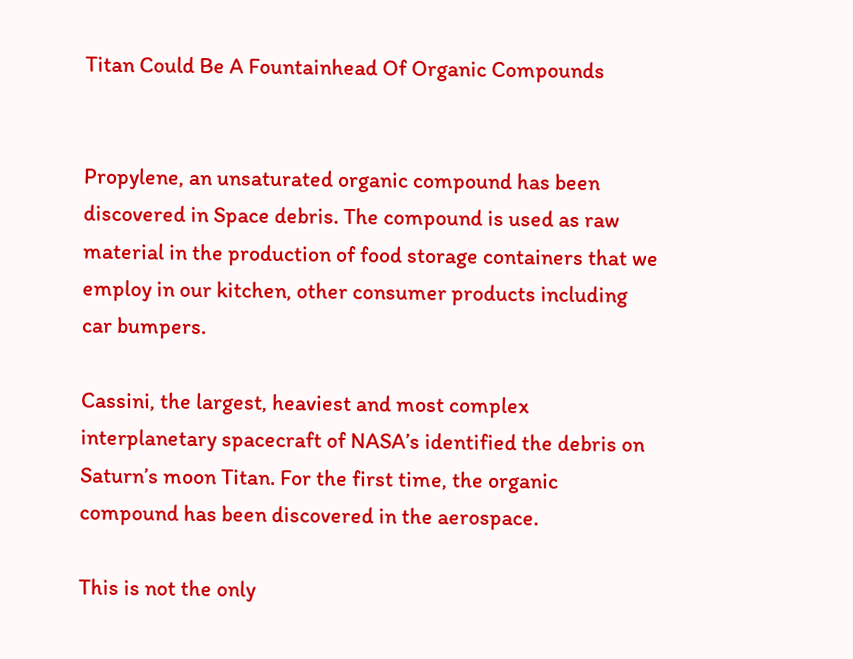Titan Could Be A Fountainhead Of Organic Compounds


Propylene, an unsaturated organic compound has been discovered in Space debris. The compound is used as raw material in the production of food storage containers that we employ in our kitchen, other consumer products including car bumpers.

Cassini, the largest, heaviest and most complex interplanetary spacecraft of NASA’s identified the debris on Saturn’s moon Titan. For the first time, the organic compound has been discovered in the aerospace.

This is not the only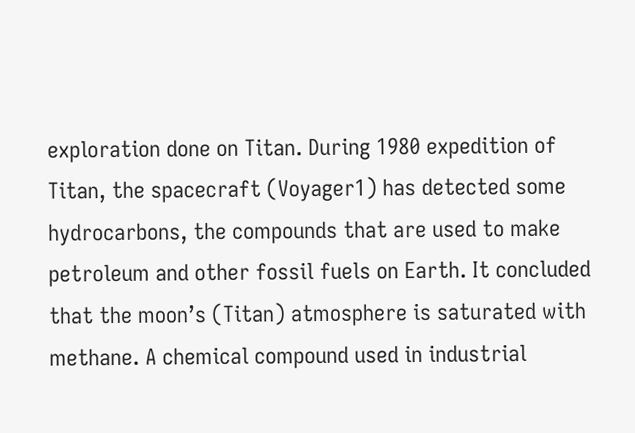exploration done on Titan. During 1980 expedition of Titan, the spacecraft (Voyager1) has detected some hydrocarbons, the compounds that are used to make petroleum and other fossil fuels on Earth. It concluded that the moon’s (Titan) atmosphere is saturated with methane. A chemical compound used in industrial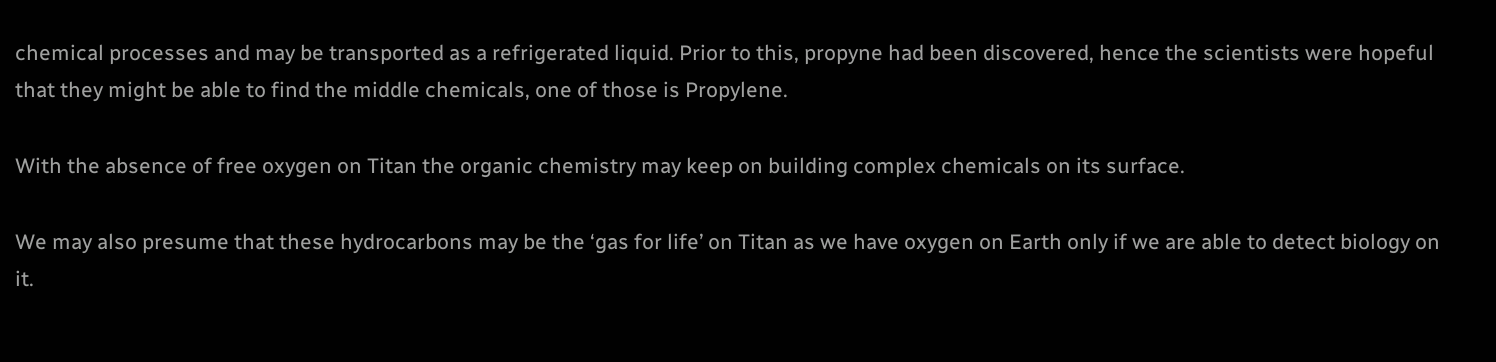chemical processes and may be transported as a refrigerated liquid. Prior to this, propyne had been discovered, hence the scientists were hopeful that they might be able to find the middle chemicals, one of those is Propylene.

With the absence of free oxygen on Titan the organic chemistry may keep on building complex chemicals on its surface.

We may also presume that these hydrocarbons may be the ‘gas for life’ on Titan as we have oxygen on Earth only if we are able to detect biology on it.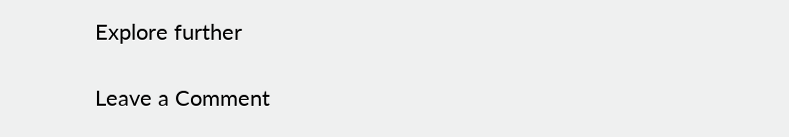Explore further

Leave a Comment